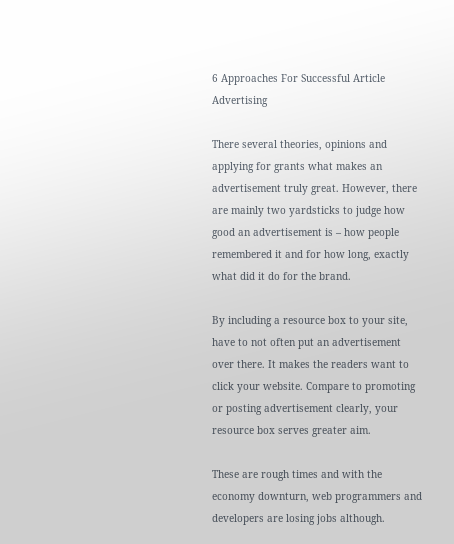6 Approaches For Successful Article Advertising

There several theories, opinions and applying for grants what makes an advertisement truly great. However, there are mainly two yardsticks to judge how good an advertisement is – how people remembered it and for how long, exactly what did it do for the brand.

By including a resource box to your site, have to not often put an advertisement over there. It makes the readers want to click your website. Compare to promoting or posting advertisement clearly, your resource box serves greater aim.

These are rough times and with the economy downturn, web programmers and developers are losing jobs although.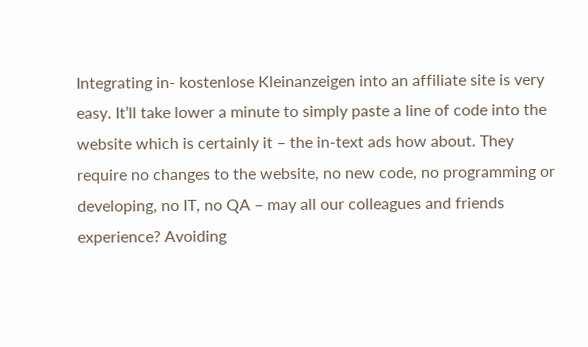Integrating in- kostenlose Kleinanzeigen into an affiliate site is very easy. It’ll take lower a minute to simply paste a line of code into the website which is certainly it – the in-text ads how about. They require no changes to the website, no new code, no programming or developing, no IT, no QA – may all our colleagues and friends experience? Avoiding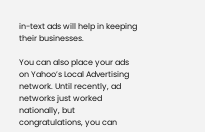in-text ads will help in keeping their businesses.

You can also place your ads on Yahoo’s Local Advertising network. Until recently, ad networks just worked nationally, but congratulations, you can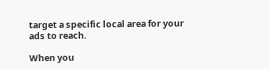target a specific local area for your ads to reach.

When you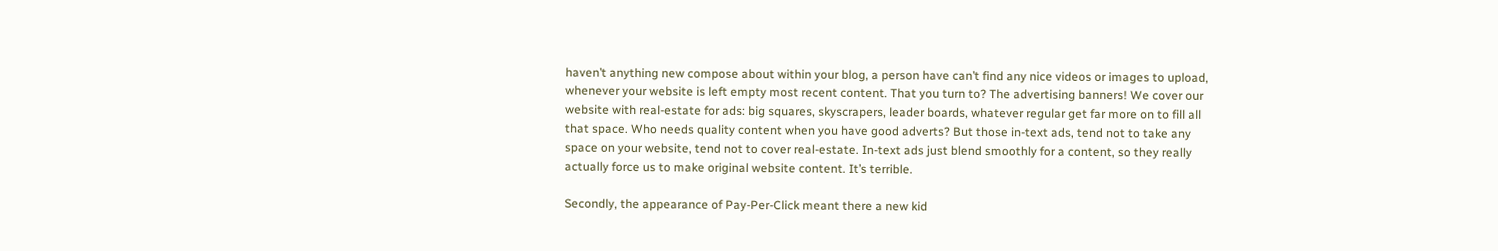haven’t anything new compose about within your blog, a person have can’t find any nice videos or images to upload, whenever your website is left empty most recent content. That you turn to? The advertising banners! We cover our website with real-estate for ads: big squares, skyscrapers, leader boards, whatever regular get far more on to fill all that space. Who needs quality content when you have good adverts? But those in-text ads, tend not to take any space on your website, tend not to cover real-estate. In-text ads just blend smoothly for a content, so they really actually force us to make original website content. It’s terrible.

Secondly, the appearance of Pay-Per-Click meant there a new kid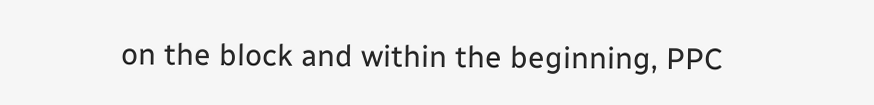on the block and within the beginning, PPC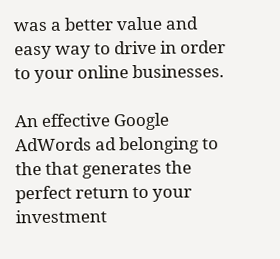was a better value and easy way to drive in order to your online businesses.

An effective Google AdWords ad belonging to the that generates the perfect return to your investment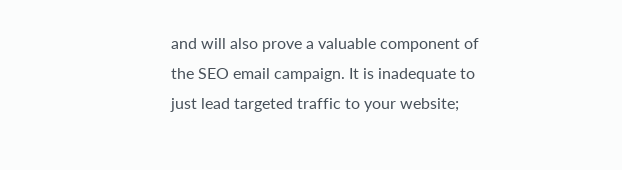and will also prove a valuable component of the SEO email campaign. It is inadequate to just lead targeted traffic to your website;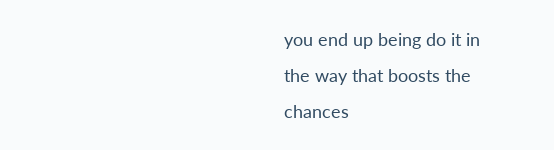you end up being do it in the way that boosts the chances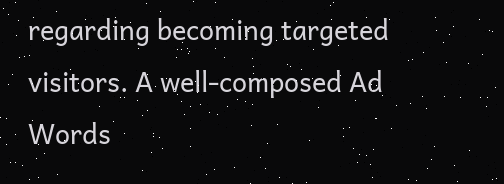regarding becoming targeted visitors. A well-composed Ad Words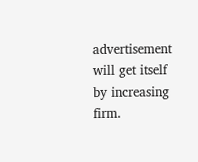advertisement will get itself by increasing firm.